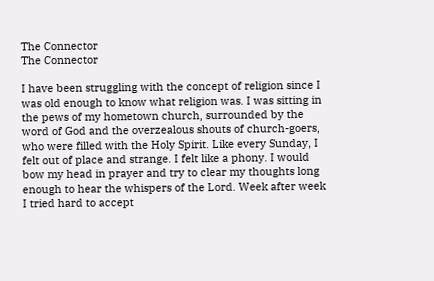The Connector
The Connector

I have been struggling with the concept of religion since I was old enough to know what religion was. I was sitting in the pews of my hometown church, surrounded by the word of God and the overzealous shouts of church-goers, who were filled with the Holy Spirit. Like every Sunday, I felt out of place and strange. I felt like a phony. I would bow my head in prayer and try to clear my thoughts long enough to hear the whispers of the Lord. Week after week I tried hard to accept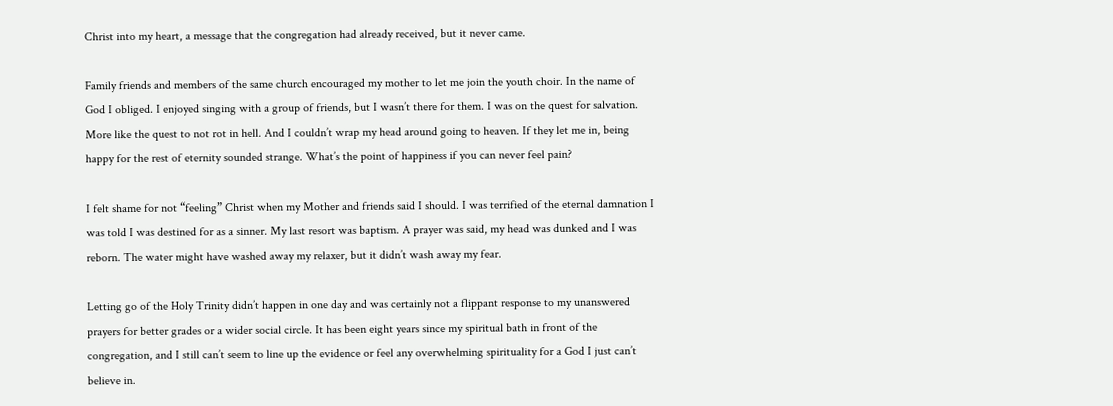Christ into my heart, a message that the congregation had already received, but it never came.

Family friends and members of the same church encouraged my mother to let me join the youth choir. In the name of God I obliged. I enjoyed singing with a group of friends, but I wasn’t there for them. I was on the quest for salvation. More like the quest to not rot in hell. And I couldn’t wrap my head around going to heaven. If they let me in, being happy for the rest of eternity sounded strange. What’s the point of happiness if you can never feel pain?

I felt shame for not “feeling” Christ when my Mother and friends said I should. I was terrified of the eternal damnation I was told I was destined for as a sinner. My last resort was baptism. A prayer was said, my head was dunked and I was reborn. The water might have washed away my relaxer, but it didn’t wash away my fear.

Letting go of the Holy Trinity didn’t happen in one day and was certainly not a flippant response to my unanswered prayers for better grades or a wider social circle. It has been eight years since my spiritual bath in front of the congregation, and I still can’t seem to line up the evidence or feel any overwhelming spirituality for a God I just can’t believe in.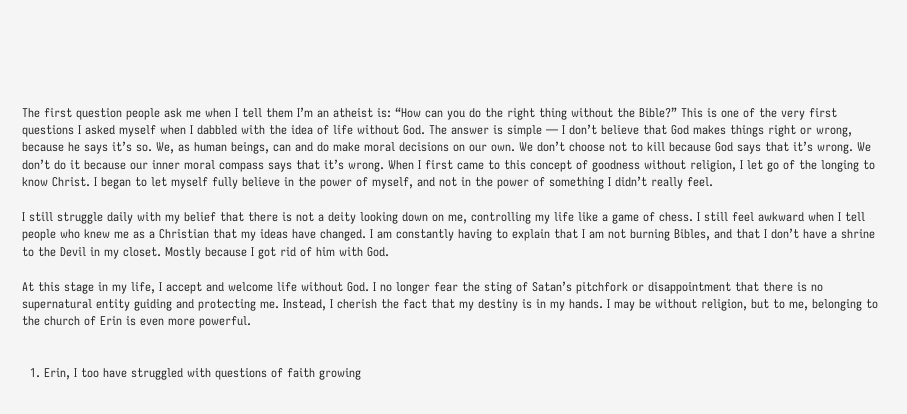The first question people ask me when I tell them I’m an atheist is: “How can you do the right thing without the Bible?” This is one of the very first questions I asked myself when I dabbled with the idea of life without God. The answer is simple — I don’t believe that God makes things right or wrong, because he says it’s so. We, as human beings, can and do make moral decisions on our own. We don’t choose not to kill because God says that it’s wrong. We don’t do it because our inner moral compass says that it’s wrong. When I first came to this concept of goodness without religion, I let go of the longing to know Christ. I began to let myself fully believe in the power of myself, and not in the power of something I didn’t really feel.

I still struggle daily with my belief that there is not a deity looking down on me, controlling my life like a game of chess. I still feel awkward when I tell people who knew me as a Christian that my ideas have changed. I am constantly having to explain that I am not burning Bibles, and that I don’t have a shrine to the Devil in my closet. Mostly because I got rid of him with God.

At this stage in my life, I accept and welcome life without God. I no longer fear the sting of Satan’s pitchfork or disappointment that there is no supernatural entity guiding and protecting me. Instead, I cherish the fact that my destiny is in my hands. I may be without religion, but to me, belonging to the church of Erin is even more powerful.


  1. Erin, I too have struggled with questions of faith growing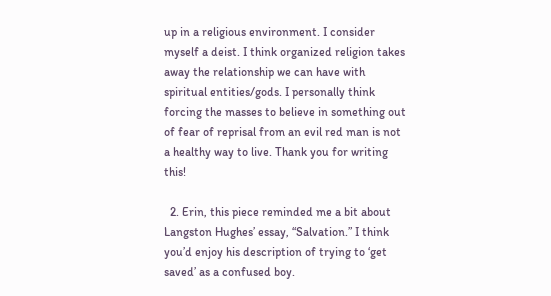up in a religious environment. I consider myself a deist. I think organized religion takes away the relationship we can have with spiritual entities/gods. I personally think forcing the masses to believe in something out of fear of reprisal from an evil red man is not a healthy way to live. Thank you for writing this!

  2. Erin, this piece reminded me a bit about Langston Hughes’ essay, “Salvation.” I think you’d enjoy his description of trying to ‘get saved’ as a confused boy.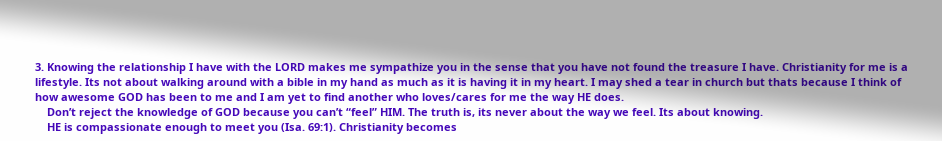3. Knowing the relationship I have with the LORD makes me sympathize you in the sense that you have not found the treasure I have. Christianity for me is a lifestyle. Its not about walking around with a bible in my hand as much as it is having it in my heart. I may shed a tear in church but thats because I think of how awesome GOD has been to me and I am yet to find another who loves/cares for me the way HE does.
    Don’t reject the knowledge of GOD because you can’t “feel” HIM. The truth is, its never about the way we feel. Its about knowing.
    HE is compassionate enough to meet you (Isa. 69:1). Christianity becomes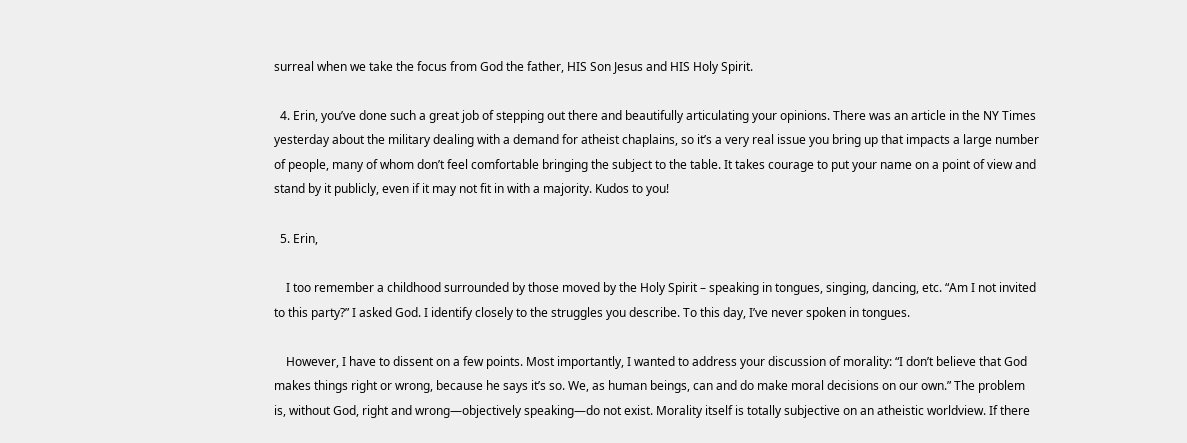surreal when we take the focus from God the father, HIS Son Jesus and HIS Holy Spirit.

  4. Erin, you’ve done such a great job of stepping out there and beautifully articulating your opinions. There was an article in the NY Times yesterday about the military dealing with a demand for atheist chaplains, so it’s a very real issue you bring up that impacts a large number of people, many of whom don’t feel comfortable bringing the subject to the table. It takes courage to put your name on a point of view and stand by it publicly, even if it may not fit in with a majority. Kudos to you!

  5. Erin,

    I too remember a childhood surrounded by those moved by the Holy Spirit – speaking in tongues, singing, dancing, etc. “Am I not invited to this party?” I asked God. I identify closely to the struggles you describe. To this day, I’ve never spoken in tongues.

    However, I have to dissent on a few points. Most importantly, I wanted to address your discussion of morality: “I don’t believe that God makes things right or wrong, because he says it’s so. We, as human beings, can and do make moral decisions on our own.” The problem is, without God, right and wrong—objectively speaking—do not exist. Morality itself is totally subjective on an atheistic worldview. If there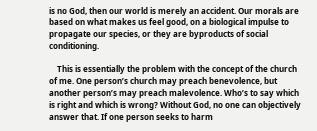is no God, then our world is merely an accident. Our morals are based on what makes us feel good, on a biological impulse to propagate our species, or they are byproducts of social conditioning.

    This is essentially the problem with the concept of the church of me. One person’s church may preach benevolence, but another person’s may preach malevolence. Who’s to say which is right and which is wrong? Without God, no one can objectively answer that. If one person seeks to harm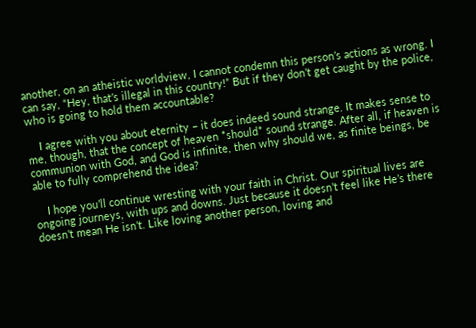another, on an atheistic worldview, I cannot condemn this person’s actions as wrong. I can say, “Hey, that’s illegal in this country!” But if they don’t get caught by the police, who is going to hold them accountable?

    I agree with you about eternity – it does indeed sound strange. It makes sense to me, though, that the concept of heaven *should* sound strange. After all, if heaven is communion with God, and God is infinite, then why should we, as finite beings, be able to fully comprehend the idea?

    I hope you’ll continue wresting with your faith in Christ. Our spiritual lives are ongoing journeys, with ups and downs. Just because it doesn’t feel like He’s there doesn’t mean He isn’t. Like loving another person, loving and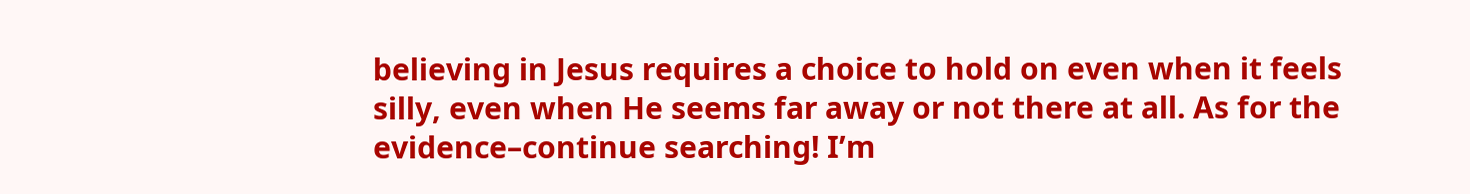believing in Jesus requires a choice to hold on even when it feels silly, even when He seems far away or not there at all. As for the evidence–continue searching! I’m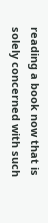reading a book now that is solely concerned with such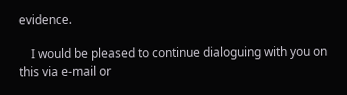evidence.

    I would be pleased to continue dialoguing with you on this via e-mail or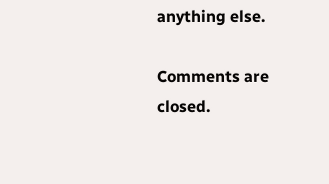anything else.

Comments are closed.